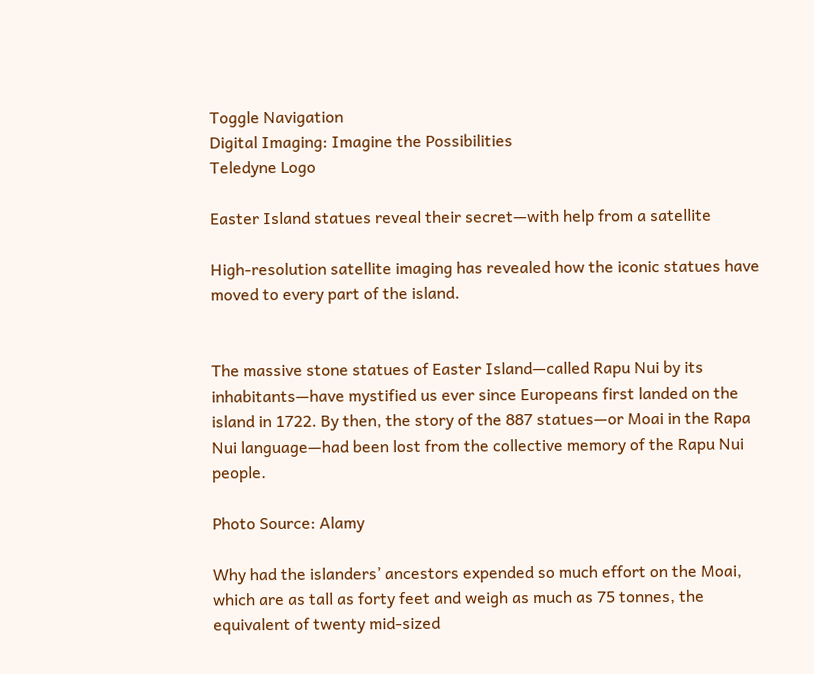Toggle Navigation
Digital Imaging: Imagine the Possibilities
Teledyne Logo

Easter Island statues reveal their secret—with help from a satellite

High-resolution satellite imaging has revealed how the iconic statues have moved to every part of the island.


The massive stone statues of Easter Island—called Rapu Nui by its inhabitants—have mystified us ever since Europeans first landed on the island in 1722. By then, the story of the 887 statues—or Moai in the Rapa Nui language—had been lost from the collective memory of the Rapu Nui people.

Photo Source: Alamy

Why had the islanders’ ancestors expended so much effort on the Moai, which are as tall as forty feet and weigh as much as 75 tonnes, the equivalent of twenty mid-sized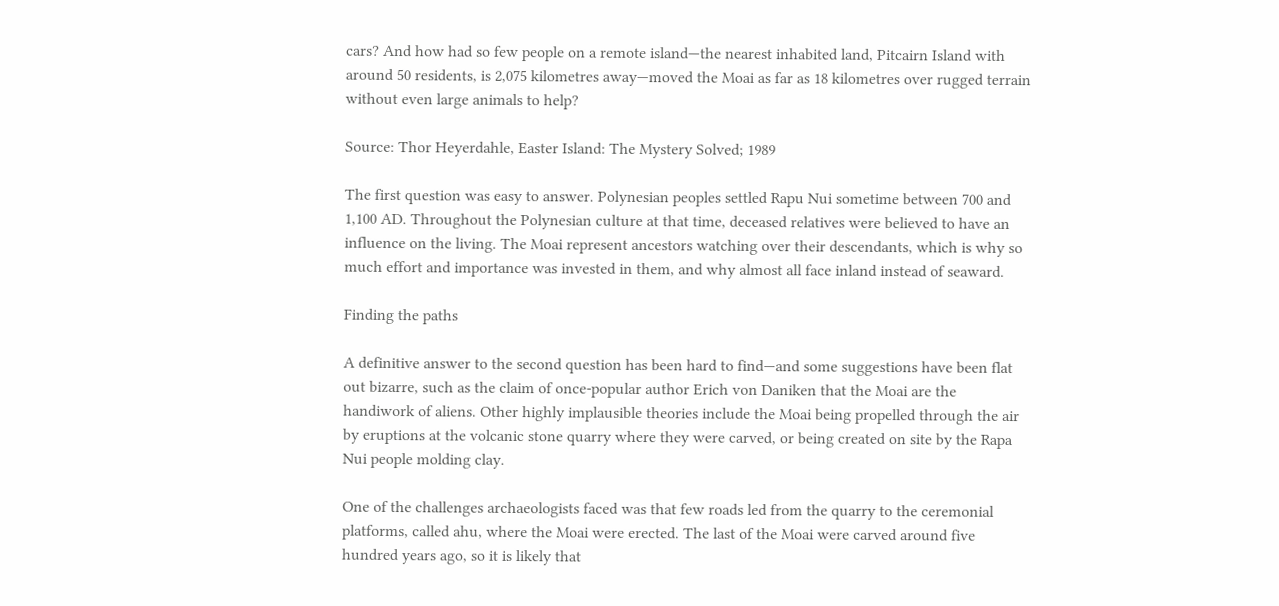cars? And how had so few people on a remote island—the nearest inhabited land, Pitcairn Island with around 50 residents, is 2,075 kilometres away—moved the Moai as far as 18 kilometres over rugged terrain without even large animals to help?

Source: Thor Heyerdahle, Easter Island: The Mystery Solved; 1989

The first question was easy to answer. Polynesian peoples settled Rapu Nui sometime between 700 and 1,100 AD. Throughout the Polynesian culture at that time, deceased relatives were believed to have an influence on the living. The Moai represent ancestors watching over their descendants, which is why so much effort and importance was invested in them, and why almost all face inland instead of seaward.

Finding the paths

A definitive answer to the second question has been hard to find—and some suggestions have been flat out bizarre, such as the claim of once-popular author Erich von Daniken that the Moai are the handiwork of aliens. Other highly implausible theories include the Moai being propelled through the air by eruptions at the volcanic stone quarry where they were carved, or being created on site by the Rapa Nui people molding clay.

One of the challenges archaeologists faced was that few roads led from the quarry to the ceremonial platforms, called ahu, where the Moai were erected. The last of the Moai were carved around five hundred years ago, so it is likely that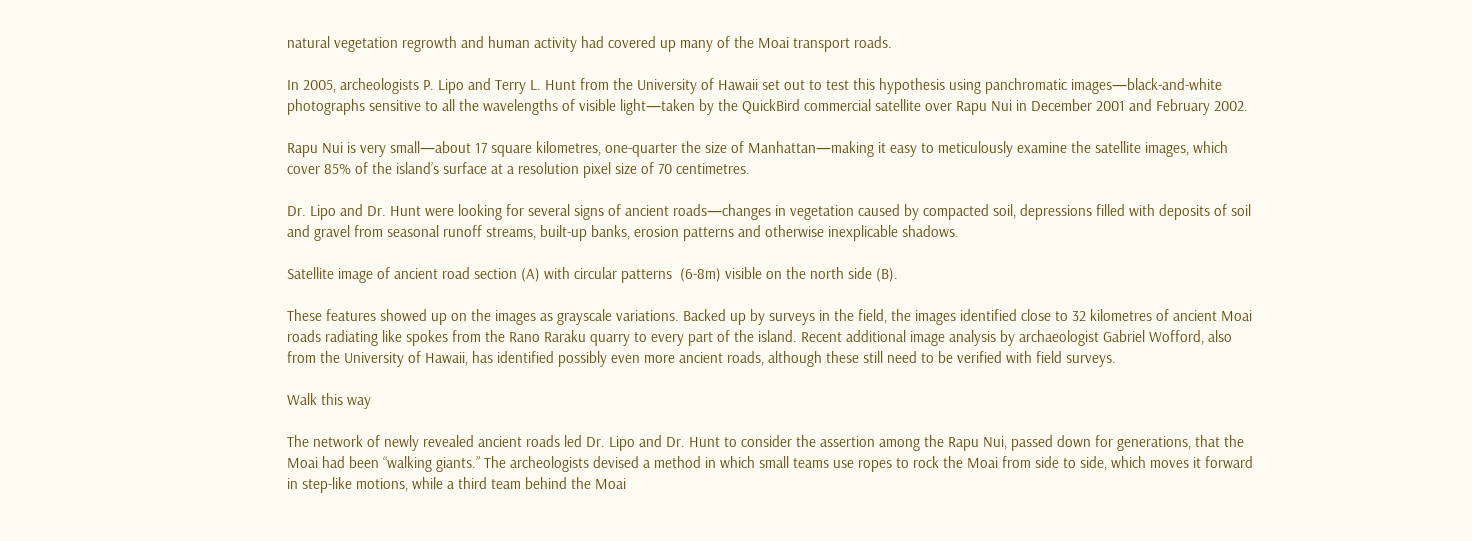natural vegetation regrowth and human activity had covered up many of the Moai transport roads.

In 2005, archeologists P. Lipo and Terry L. Hunt from the University of Hawaii set out to test this hypothesis using panchromatic images—black-and-white photographs sensitive to all the wavelengths of visible light—taken by the QuickBird commercial satellite over Rapu Nui in December 2001 and February 2002.

Rapu Nui is very small—about 17 square kilometres, one-quarter the size of Manhattan—making it easy to meticulously examine the satellite images, which cover 85% of the island’s surface at a resolution pixel size of 70 centimetres.

Dr. Lipo and Dr. Hunt were looking for several signs of ancient roads—changes in vegetation caused by compacted soil, depressions filled with deposits of soil and gravel from seasonal runoff streams, built-up banks, erosion patterns and otherwise inexplicable shadows.

Satellite image of ancient road section (A) with circular patterns  (6-8m) visible on the north side (B).

These features showed up on the images as grayscale variations. Backed up by surveys in the field, the images identified close to 32 kilometres of ancient Moai roads radiating like spokes from the Rano Raraku quarry to every part of the island. Recent additional image analysis by archaeologist Gabriel Wofford, also from the University of Hawaii, has identified possibly even more ancient roads, although these still need to be verified with field surveys.

Walk this way

The network of newly revealed ancient roads led Dr. Lipo and Dr. Hunt to consider the assertion among the Rapu Nui, passed down for generations, that the Moai had been “walking giants.” The archeologists devised a method in which small teams use ropes to rock the Moai from side to side, which moves it forward in step-like motions, while a third team behind the Moai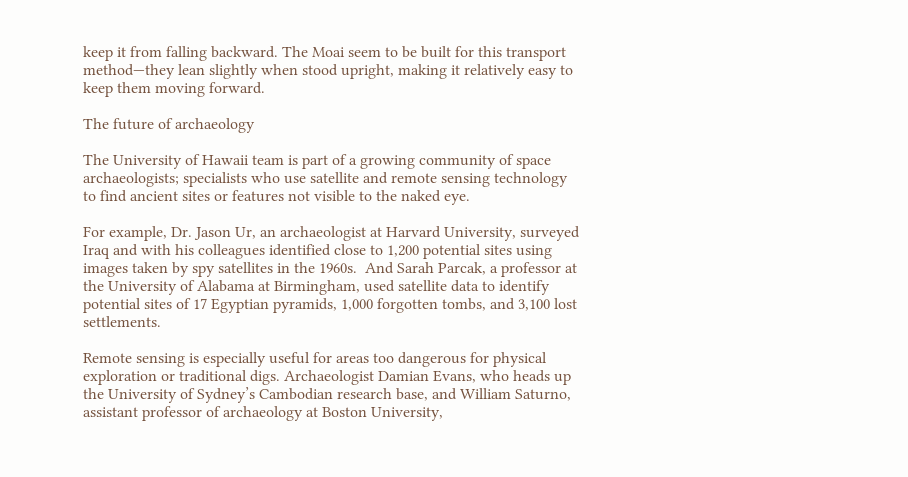keep it from falling backward. The Moai seem to be built for this transport method—they lean slightly when stood upright, making it relatively easy to keep them moving forward.

The future of archaeology

The University of Hawaii team is part of a growing community of space archaeologists; specialists who use satellite and remote sensing technology to find ancient sites or features not visible to the naked eye.

For example, Dr. Jason Ur, an archaeologist at Harvard University, surveyed Iraq and with his colleagues identified close to 1,200 potential sites using images taken by spy satellites in the 1960s.  And Sarah Parcak, a professor at the University of Alabama at Birmingham, used satellite data to identify potential sites of 17 Egyptian pyramids, 1,000 forgotten tombs, and 3,100 lost settlements.

Remote sensing is especially useful for areas too dangerous for physical exploration or traditional digs. Archaeologist Damian Evans, who heads up the University of Sydney’s Cambodian research base, and William Saturno, assistant professor of archaeology at Boston University,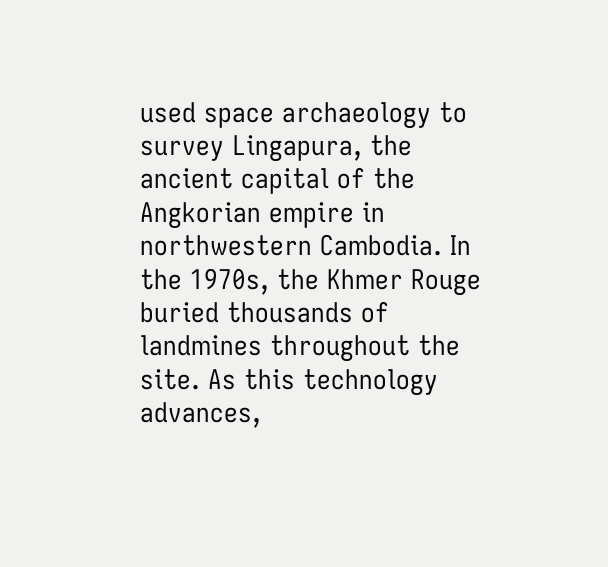used space archaeology to survey Lingapura, the ancient capital of the Angkorian empire in northwestern Cambodia. In the 1970s, the Khmer Rouge buried thousands of landmines throughout the site. As this technology advances,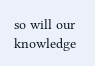so will our knowledge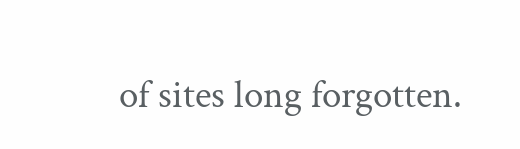of sites long forgotten.